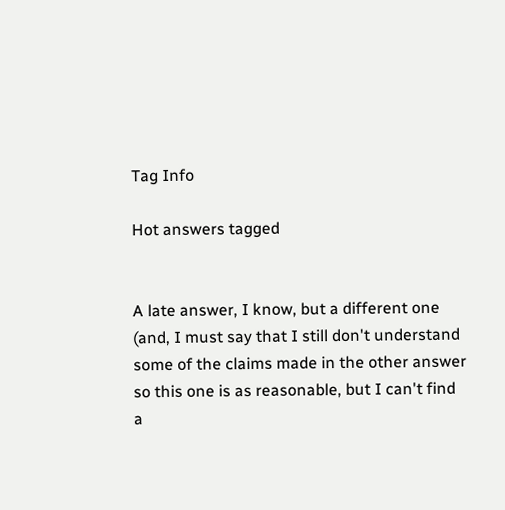Tag Info

Hot answers tagged


A late answer, I know, but a different one (and, I must say that I still don't understand some of the claims made in the other answer so this one is as reasonable, but I can't find a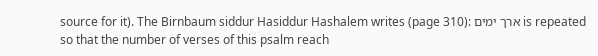source for it). The Birnbaum siddur Hasiddur Hashalem writes (page 310): ארך ימים is repeated so that the number of verses of this psalm reach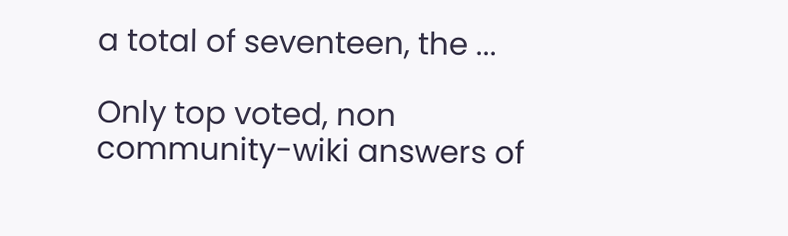a total of seventeen, the ...

Only top voted, non community-wiki answers of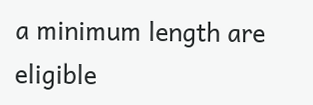a minimum length are eligible